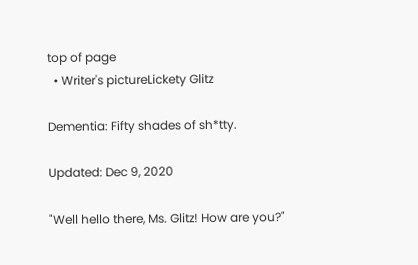top of page
  • Writer's pictureLickety Glitz

Dementia: Fifty shades of sh*tty.

Updated: Dec 9, 2020

"Well hello there, Ms. Glitz! How are you?"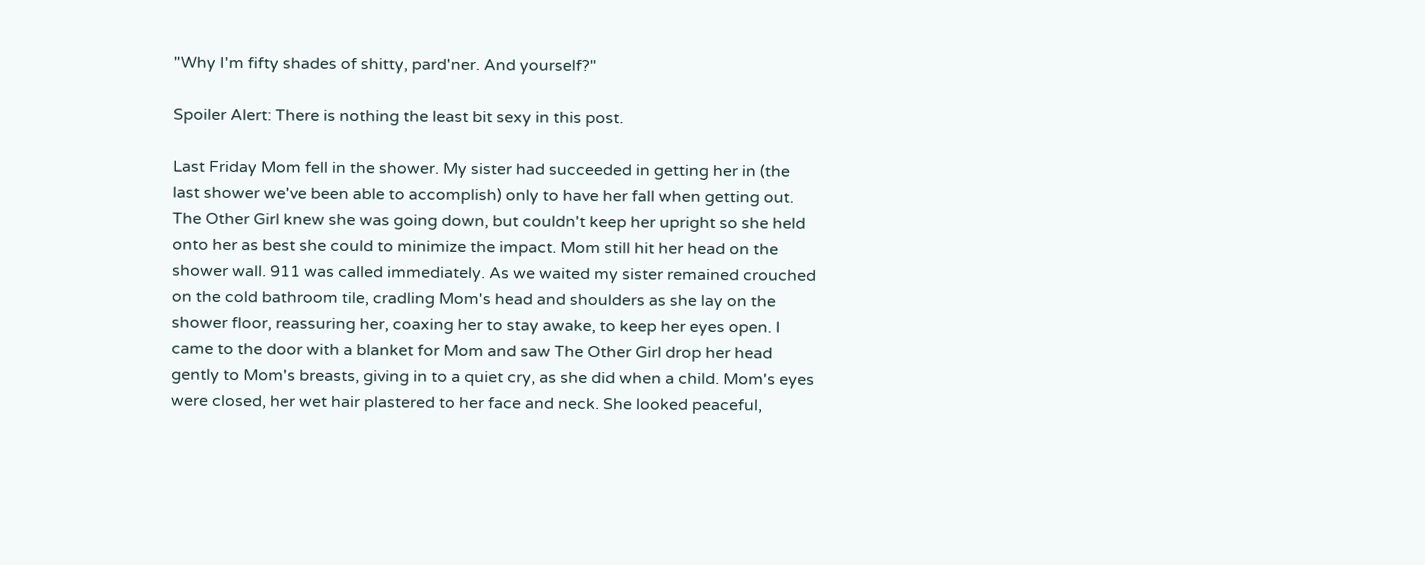"Why I'm fifty shades of shitty, pard'ner. And yourself?"

Spoiler Alert: There is nothing the least bit sexy in this post.

Last Friday Mom fell in the shower. My sister had succeeded in getting her in (the last shower we've been able to accomplish) only to have her fall when getting out. The Other Girl knew she was going down, but couldn't keep her upright so she held onto her as best she could to minimize the impact. Mom still hit her head on the shower wall. 911 was called immediately. As we waited my sister remained crouched on the cold bathroom tile, cradling Mom's head and shoulders as she lay on the shower floor, reassuring her, coaxing her to stay awake, to keep her eyes open. I came to the door with a blanket for Mom and saw The Other Girl drop her head gently to Mom's breasts, giving in to a quiet cry, as she did when a child. Mom's eyes were closed, her wet hair plastered to her face and neck. She looked peaceful,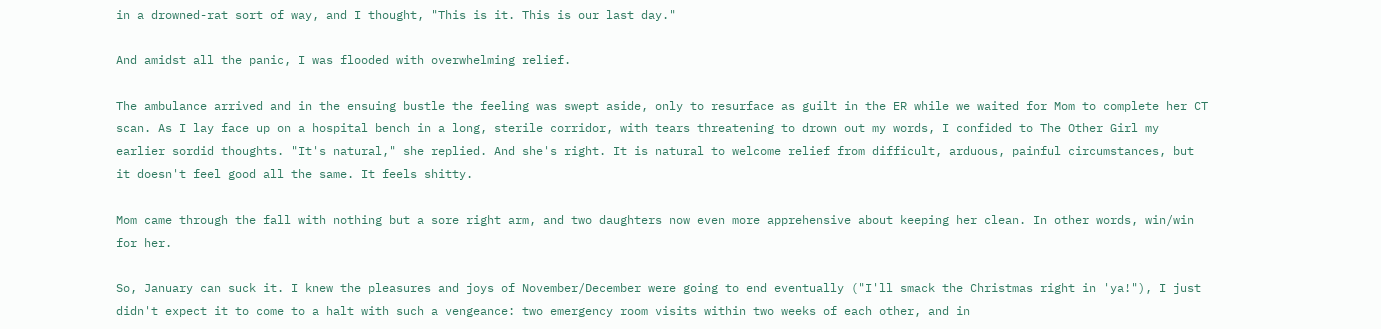in a drowned-rat sort of way, and I thought, "This is it. This is our last day."

And amidst all the panic, I was flooded with overwhelming relief.

The ambulance arrived and in the ensuing bustle the feeling was swept aside, only to resurface as guilt in the ER while we waited for Mom to complete her CT scan. As I lay face up on a hospital bench in a long, sterile corridor, with tears threatening to drown out my words, I confided to The Other Girl my earlier sordid thoughts. "It's natural," she replied. And she's right. It is natural to welcome relief from difficult, arduous, painful circumstances, but it doesn't feel good all the same. It feels shitty.

Mom came through the fall with nothing but a sore right arm, and two daughters now even more apprehensive about keeping her clean. In other words, win/win for her.

So, January can suck it. I knew the pleasures and joys of November/December were going to end eventually ("I'll smack the Christmas right in 'ya!"), I just didn't expect it to come to a halt with such a vengeance: two emergency room visits within two weeks of each other, and in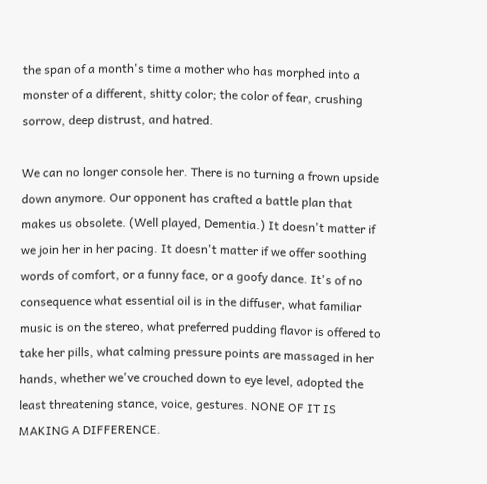the span of a month's time a mother who has morphed into a monster of a different, shitty color; the color of fear, crushing sorrow, deep distrust, and hatred.

We can no longer console her. There is no turning a frown upside down anymore. Our opponent has crafted a battle plan that makes us obsolete. (Well played, Dementia.) It doesn't matter if we join her in her pacing. It doesn't matter if we offer soothing words of comfort, or a funny face, or a goofy dance. It's of no consequence what essential oil is in the diffuser, what familiar music is on the stereo, what preferred pudding flavor is offered to take her pills, what calming pressure points are massaged in her hands, whether we've crouched down to eye level, adopted the least threatening stance, voice, gestures. NONE OF IT IS MAKING A DIFFERENCE.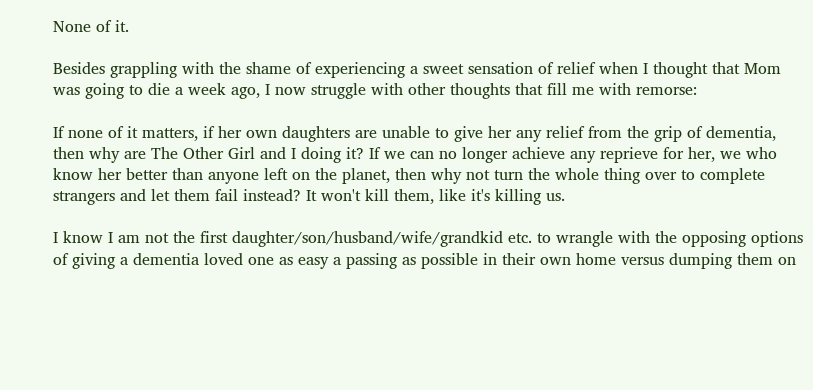None of it.

Besides grappling with the shame of experiencing a sweet sensation of relief when I thought that Mom was going to die a week ago, I now struggle with other thoughts that fill me with remorse:

If none of it matters, if her own daughters are unable to give her any relief from the grip of dementia, then why are The Other Girl and I doing it? If we can no longer achieve any reprieve for her, we who know her better than anyone left on the planet, then why not turn the whole thing over to complete strangers and let them fail instead? It won't kill them, like it's killing us.

I know I am not the first daughter/son/husband/wife/grandkid etc. to wrangle with the opposing options of giving a dementia loved one as easy a passing as possible in their own home versus dumping them on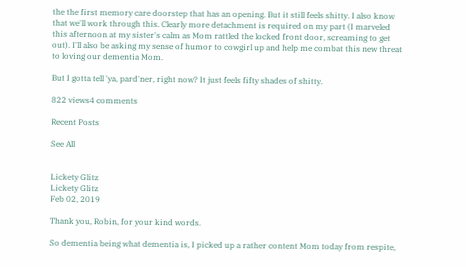the the first memory care doorstep that has an opening. But it still feels shitty. I also know that we'll work through this. Clearly more detachment is required on my part (I marveled this afternoon at my sister's calm as Mom rattled the locked front door, screaming to get out). I'll also be asking my sense of humor to cowgirl up and help me combat this new threat to loving our dementia Mom.

But I gotta tell 'ya, pard'ner, right now? It just feels fifty shades of shitty.

822 views4 comments

Recent Posts

See All


Lickety Glitz
Lickety Glitz
Feb 02, 2019

Thank you, Robin, for your kind words.

So dementia being what dementia is, I picked up a rather content Mom today from respite,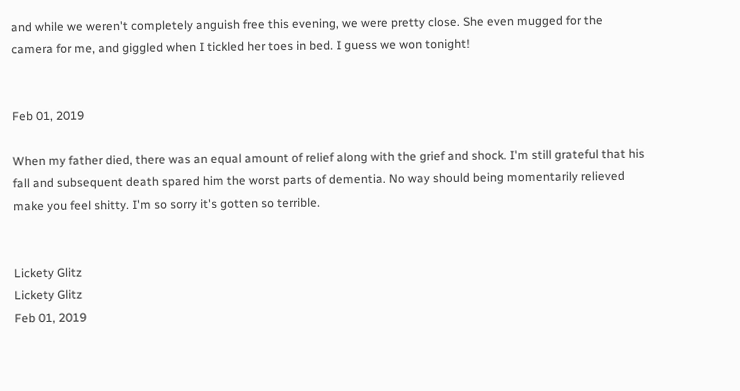and while we weren't completely anguish free this evening, we were pretty close. She even mugged for the camera for me, and giggled when I tickled her toes in bed. I guess we won tonight!


Feb 01, 2019

When my father died, there was an equal amount of relief along with the grief and shock. I'm still grateful that his fall and subsequent death spared him the worst parts of dementia. No way should being momentarily relieved make you feel shitty. I'm so sorry it's gotten so terrible.


Lickety Glitz
Lickety Glitz
Feb 01, 2019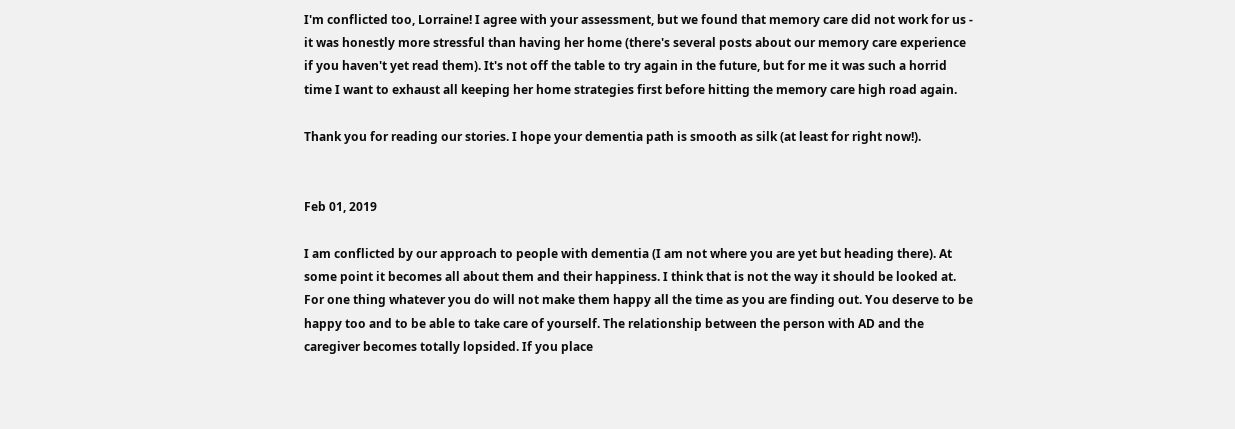I'm conflicted too, Lorraine! I agree with your assessment, but we found that memory care did not work for us - it was honestly more stressful than having her home (there's several posts about our memory care experience if you haven't yet read them). It's not off the table to try again in the future, but for me it was such a horrid time I want to exhaust all keeping her home strategies first before hitting the memory care high road again.

Thank you for reading our stories. I hope your dementia path is smooth as silk (at least for right now!).


Feb 01, 2019

I am conflicted by our approach to people with dementia (I am not where you are yet but heading there). At some point it becomes all about them and their happiness. I think that is not the way it should be looked at. For one thing whatever you do will not make them happy all the time as you are finding out. You deserve to be happy too and to be able to take care of yourself. The relationship between the person with AD and the caregiver becomes totally lopsided. If you place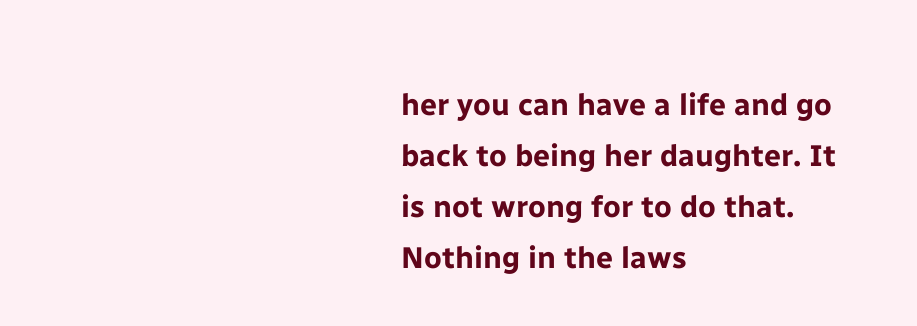her you can have a life and go back to being her daughter. It is not wrong for to do that. Nothing in the laws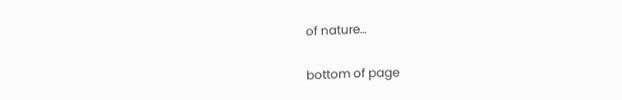of nature…

bottom of page